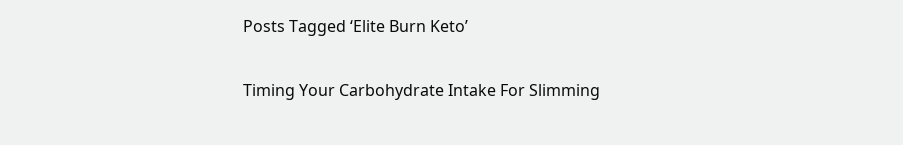Posts Tagged ‘Elite Burn Keto’

Timing Your Carbohydrate Intake For Slimming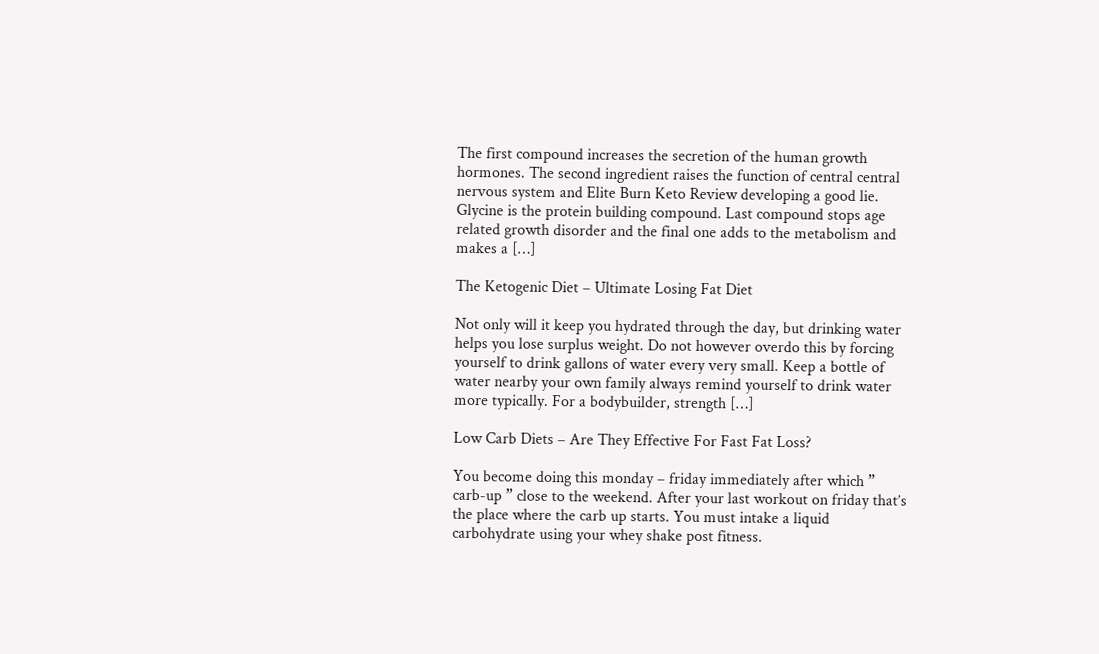The first compound increases the secretion of the human growth hormones. The second ingredient raises the function of central central nervous system and Elite Burn Keto Review developing a good lie. Glycine is the protein building compound. Last compound stops age related growth disorder and the final one adds to the metabolism and makes a […]

The Ketogenic Diet – Ultimate Losing Fat Diet

Not only will it keep you hydrated through the day, but drinking water helps you lose surplus weight. Do not however overdo this by forcing yourself to drink gallons of water every very small. Keep a bottle of water nearby your own family always remind yourself to drink water more typically. For a bodybuilder, strength […]

Low Carb Diets – Are They Effective For Fast Fat Loss?

You become doing this monday – friday immediately after which ” carb-up ” close to the weekend. After your last workout on friday that’s the place where the carb up starts. You must intake a liquid carbohydrate using your whey shake post fitness.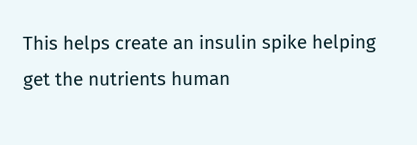This helps create an insulin spike helping get the nutrients human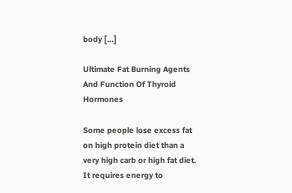body […]

Ultimate Fat Burning Agents And Function Of Thyroid Hormones

Some people lose excess fat on high protein diet than a very high carb or high fat diet. It requires energy to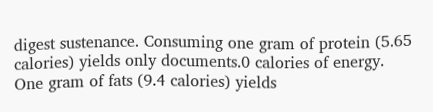digest sustenance. Consuming one gram of protein (5.65 calories) yields only documents.0 calories of energy. One gram of fats (9.4 calories) yields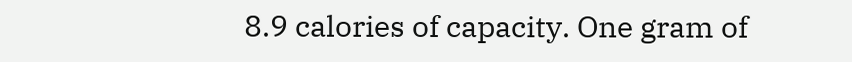8.9 calories of capacity. One gram of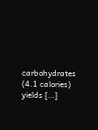carbohydrates (4.1 calories) yields […]